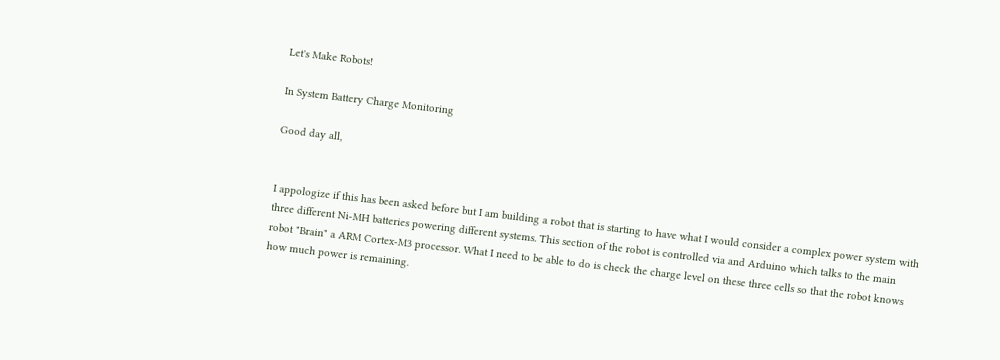Let's Make Robots!

In System Battery Charge Monitoring

Good day all,


I appologize if this has been asked before but I am building a robot that is starting to have what I would consider a complex power system with three different Ni-MH batteries powering different systems. This section of the robot is controlled via and Arduino which talks to the main robot "Brain" a ARM Cortex-M3 processor. What I need to be able to do is check the charge level on these three cells so that the robot knows how much power is remaining.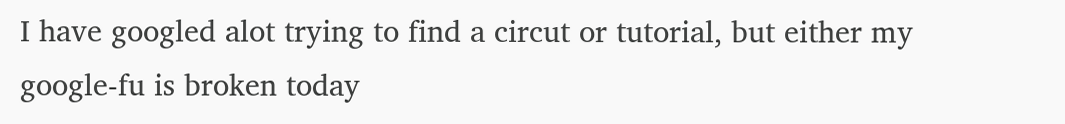I have googled alot trying to find a circut or tutorial, but either my google-fu is broken today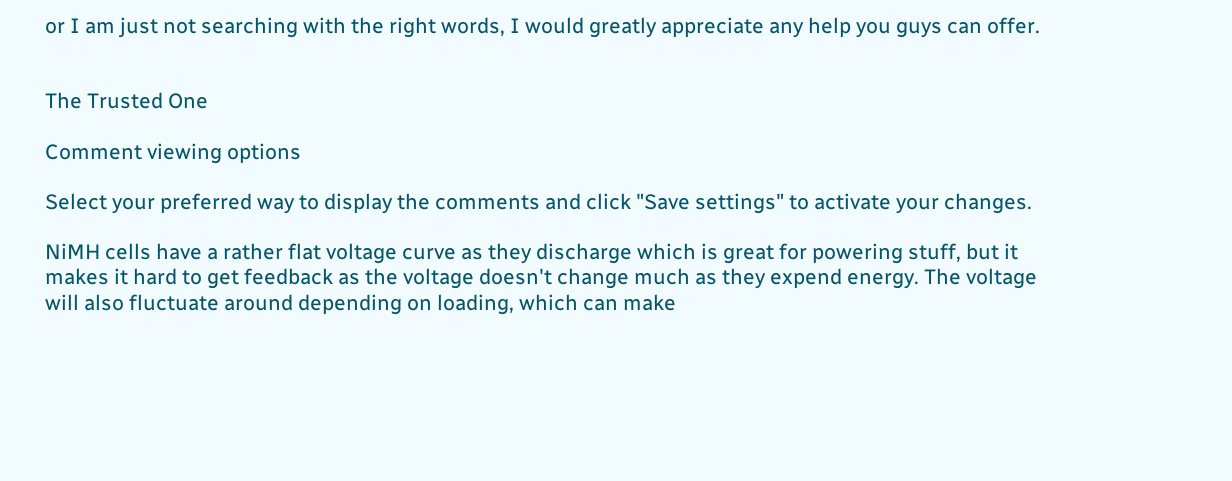or I am just not searching with the right words, I would greatly appreciate any help you guys can offer.


The Trusted One

Comment viewing options

Select your preferred way to display the comments and click "Save settings" to activate your changes.

NiMH cells have a rather flat voltage curve as they discharge which is great for powering stuff, but it makes it hard to get feedback as the voltage doesn't change much as they expend energy. The voltage will also fluctuate around depending on loading, which can make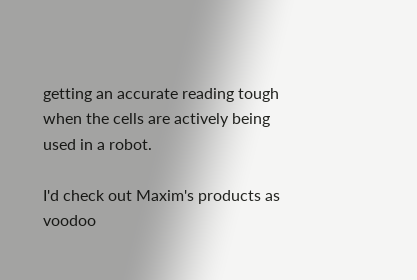getting an accurate reading tough when the cells are actively being used in a robot.

I'd check out Maxim's products as voodoo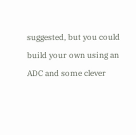suggested, but you could build your own using an ADC and some clever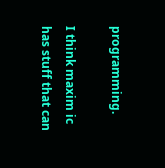programming.

I think maxim ic has stuff that can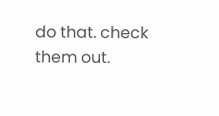do that. check them out.